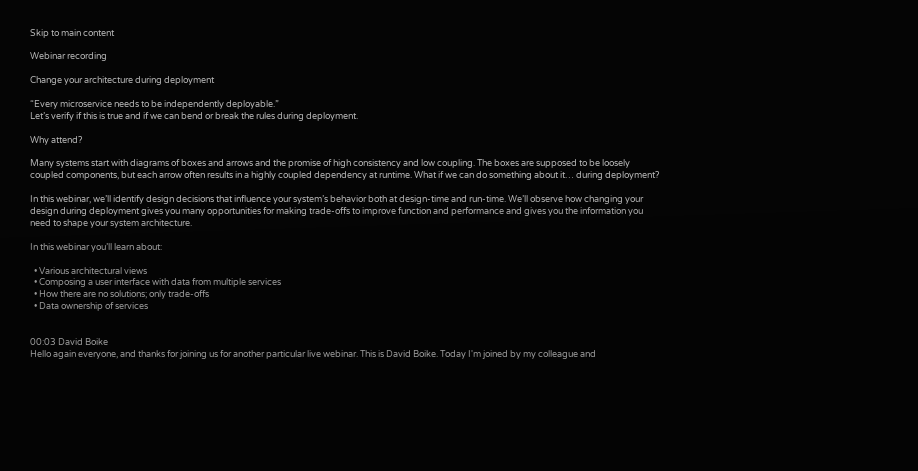Skip to main content

Webinar recording

Change your architecture during deployment

“Every microservice needs to be independently deployable.”
Let’s verify if this is true and if we can bend or break the rules during deployment.

Why attend?

Many systems start with diagrams of boxes and arrows and the promise of high consistency and low coupling. The boxes are supposed to be loosely coupled components, but each arrow often results in a highly coupled dependency at runtime. What if we can do something about it… during deployment?

In this webinar, we’ll identify design decisions that influence your system’s behavior both at design-time and run-time. We’ll observe how changing your design during deployment gives you many opportunities for making trade-offs to improve function and performance and gives you the information you need to shape your system architecture.

In this webinar you’ll learn about:

  • Various architectural views
  • Composing a user interface with data from multiple services
  • How there are no solutions; only trade-offs
  • Data ownership of services


00:03 David Boike
Hello again everyone, and thanks for joining us for another particular live webinar. This is David Boike. Today I'm joined by my colleague and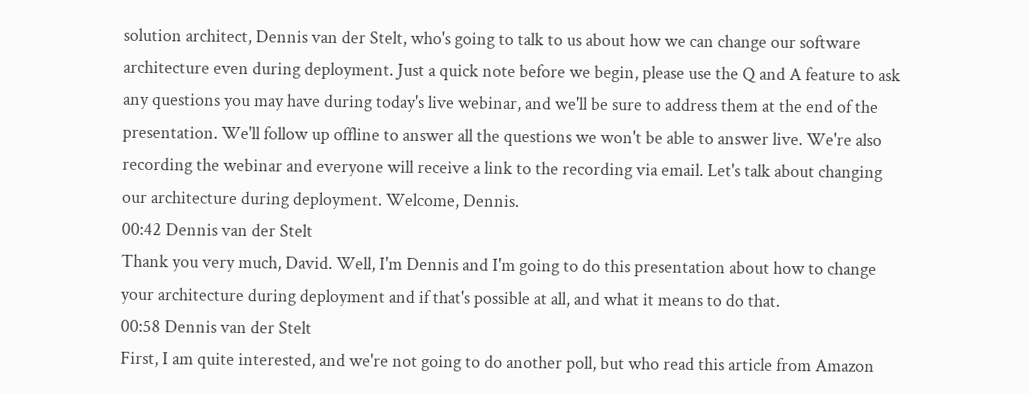solution architect, Dennis van der Stelt, who's going to talk to us about how we can change our software architecture even during deployment. Just a quick note before we begin, please use the Q and A feature to ask any questions you may have during today's live webinar, and we'll be sure to address them at the end of the presentation. We'll follow up offline to answer all the questions we won't be able to answer live. We're also recording the webinar and everyone will receive a link to the recording via email. Let's talk about changing our architecture during deployment. Welcome, Dennis.
00:42 Dennis van der Stelt
Thank you very much, David. Well, I'm Dennis and I'm going to do this presentation about how to change your architecture during deployment and if that's possible at all, and what it means to do that.
00:58 Dennis van der Stelt
First, I am quite interested, and we're not going to do another poll, but who read this article from Amazon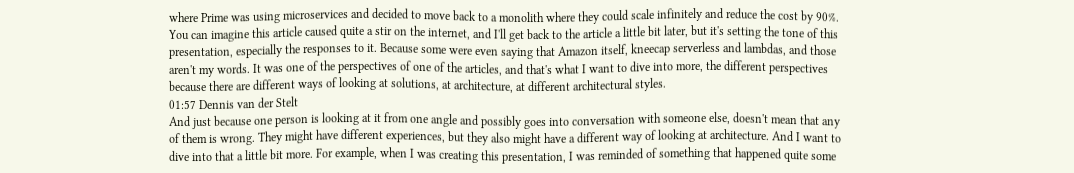where Prime was using microservices and decided to move back to a monolith where they could scale infinitely and reduce the cost by 90%. You can imagine this article caused quite a stir on the internet, and I'll get back to the article a little bit later, but it's setting the tone of this presentation, especially the responses to it. Because some were even saying that Amazon itself, kneecap serverless and lambdas, and those aren't my words. It was one of the perspectives of one of the articles, and that's what I want to dive into more, the different perspectives because there are different ways of looking at solutions, at architecture, at different architectural styles.
01:57 Dennis van der Stelt
And just because one person is looking at it from one angle and possibly goes into conversation with someone else, doesn't mean that any of them is wrong. They might have different experiences, but they also might have a different way of looking at architecture. And I want to dive into that a little bit more. For example, when I was creating this presentation, I was reminded of something that happened quite some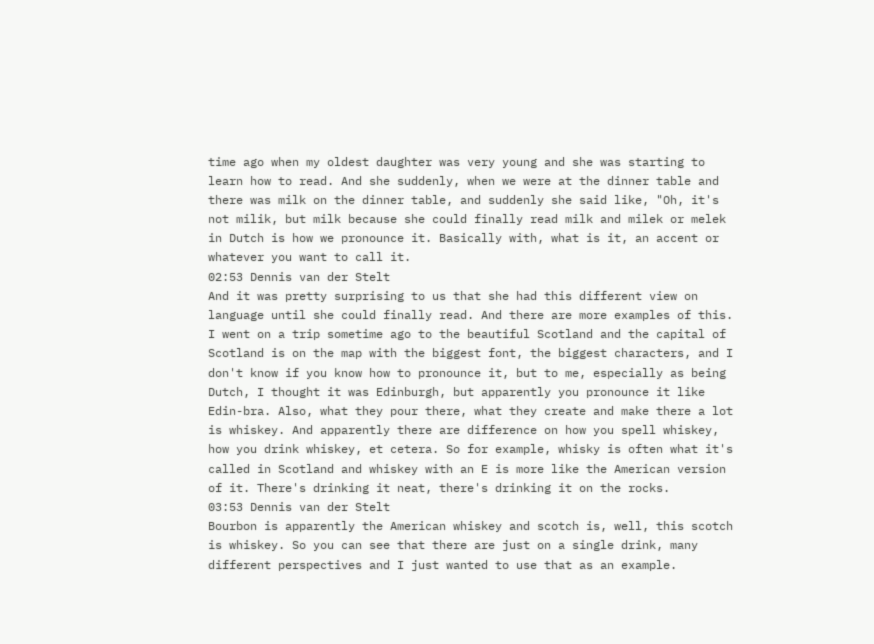time ago when my oldest daughter was very young and she was starting to learn how to read. And she suddenly, when we were at the dinner table and there was milk on the dinner table, and suddenly she said like, "Oh, it's not milik, but milk because she could finally read milk and milek or melek in Dutch is how we pronounce it. Basically with, what is it, an accent or whatever you want to call it.
02:53 Dennis van der Stelt
And it was pretty surprising to us that she had this different view on language until she could finally read. And there are more examples of this. I went on a trip sometime ago to the beautiful Scotland and the capital of Scotland is on the map with the biggest font, the biggest characters, and I don't know if you know how to pronounce it, but to me, especially as being Dutch, I thought it was Edinburgh, but apparently you pronounce it like Edin-bra. Also, what they pour there, what they create and make there a lot is whiskey. And apparently there are difference on how you spell whiskey, how you drink whiskey, et cetera. So for example, whisky is often what it's called in Scotland and whiskey with an E is more like the American version of it. There's drinking it neat, there's drinking it on the rocks.
03:53 Dennis van der Stelt
Bourbon is apparently the American whiskey and scotch is, well, this scotch is whiskey. So you can see that there are just on a single drink, many different perspectives and I just wanted to use that as an example.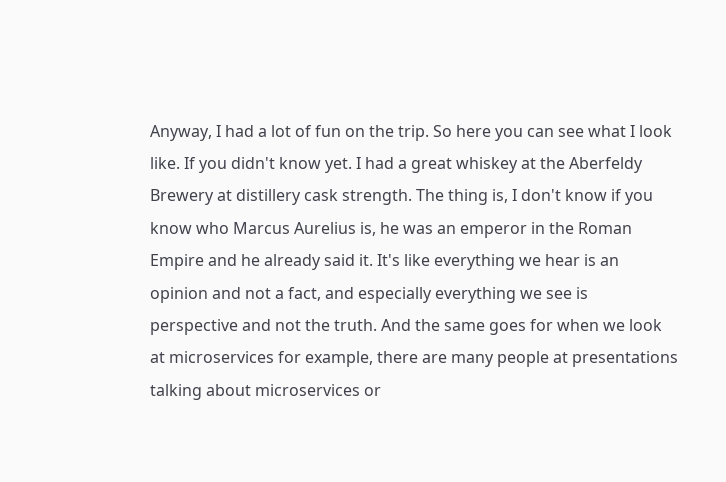Anyway, I had a lot of fun on the trip. So here you can see what I look like. If you didn't know yet. I had a great whiskey at the Aberfeldy Brewery at distillery cask strength. The thing is, I don't know if you know who Marcus Aurelius is, he was an emperor in the Roman Empire and he already said it. It's like everything we hear is an opinion and not a fact, and especially everything we see is perspective and not the truth. And the same goes for when we look at microservices for example, there are many people at presentations talking about microservices or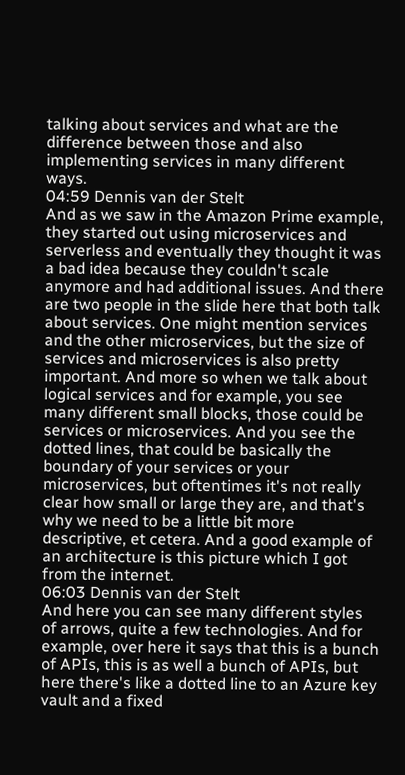talking about services and what are the difference between those and also implementing services in many different ways.
04:59 Dennis van der Stelt
And as we saw in the Amazon Prime example, they started out using microservices and serverless and eventually they thought it was a bad idea because they couldn't scale anymore and had additional issues. And there are two people in the slide here that both talk about services. One might mention services and the other microservices, but the size of services and microservices is also pretty important. And more so when we talk about logical services and for example, you see many different small blocks, those could be services or microservices. And you see the dotted lines, that could be basically the boundary of your services or your microservices, but oftentimes it's not really clear how small or large they are, and that's why we need to be a little bit more descriptive, et cetera. And a good example of an architecture is this picture which I got from the internet.
06:03 Dennis van der Stelt
And here you can see many different styles of arrows, quite a few technologies. And for example, over here it says that this is a bunch of APIs, this is as well a bunch of APIs, but here there's like a dotted line to an Azure key vault and a fixed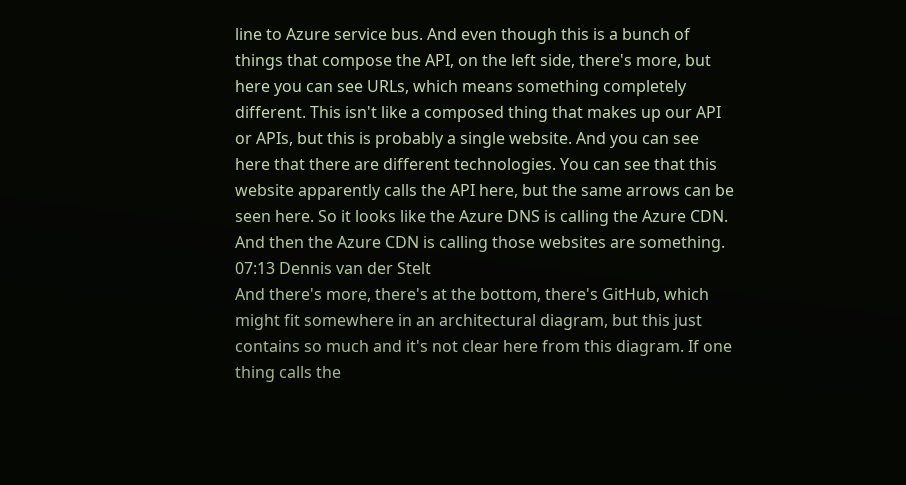line to Azure service bus. And even though this is a bunch of things that compose the API, on the left side, there's more, but here you can see URLs, which means something completely different. This isn't like a composed thing that makes up our API or APIs, but this is probably a single website. And you can see here that there are different technologies. You can see that this website apparently calls the API here, but the same arrows can be seen here. So it looks like the Azure DNS is calling the Azure CDN. And then the Azure CDN is calling those websites are something.
07:13 Dennis van der Stelt
And there's more, there's at the bottom, there's GitHub, which might fit somewhere in an architectural diagram, but this just contains so much and it's not clear here from this diagram. If one thing calls the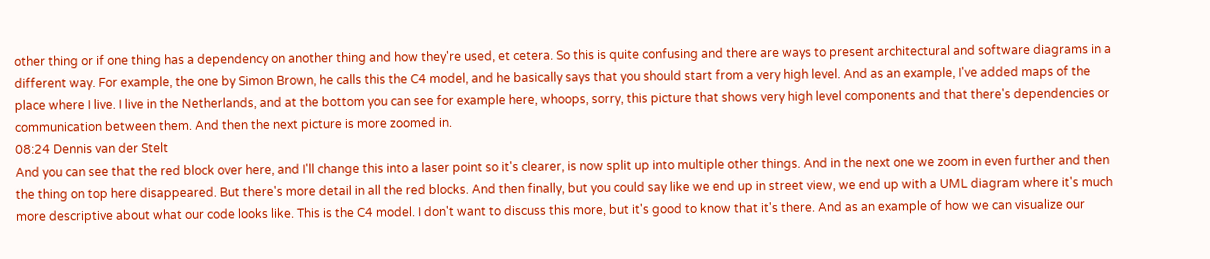other thing or if one thing has a dependency on another thing and how they're used, et cetera. So this is quite confusing and there are ways to present architectural and software diagrams in a different way. For example, the one by Simon Brown, he calls this the C4 model, and he basically says that you should start from a very high level. And as an example, I've added maps of the place where I live. I live in the Netherlands, and at the bottom you can see for example here, whoops, sorry, this picture that shows very high level components and that there's dependencies or communication between them. And then the next picture is more zoomed in.
08:24 Dennis van der Stelt
And you can see that the red block over here, and I'll change this into a laser point so it's clearer, is now split up into multiple other things. And in the next one we zoom in even further and then the thing on top here disappeared. But there's more detail in all the red blocks. And then finally, but you could say like we end up in street view, we end up with a UML diagram where it's much more descriptive about what our code looks like. This is the C4 model. I don't want to discuss this more, but it's good to know that it's there. And as an example of how we can visualize our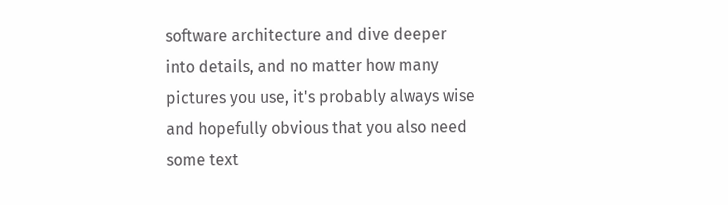software architecture and dive deeper into details, and no matter how many pictures you use, it's probably always wise and hopefully obvious that you also need some text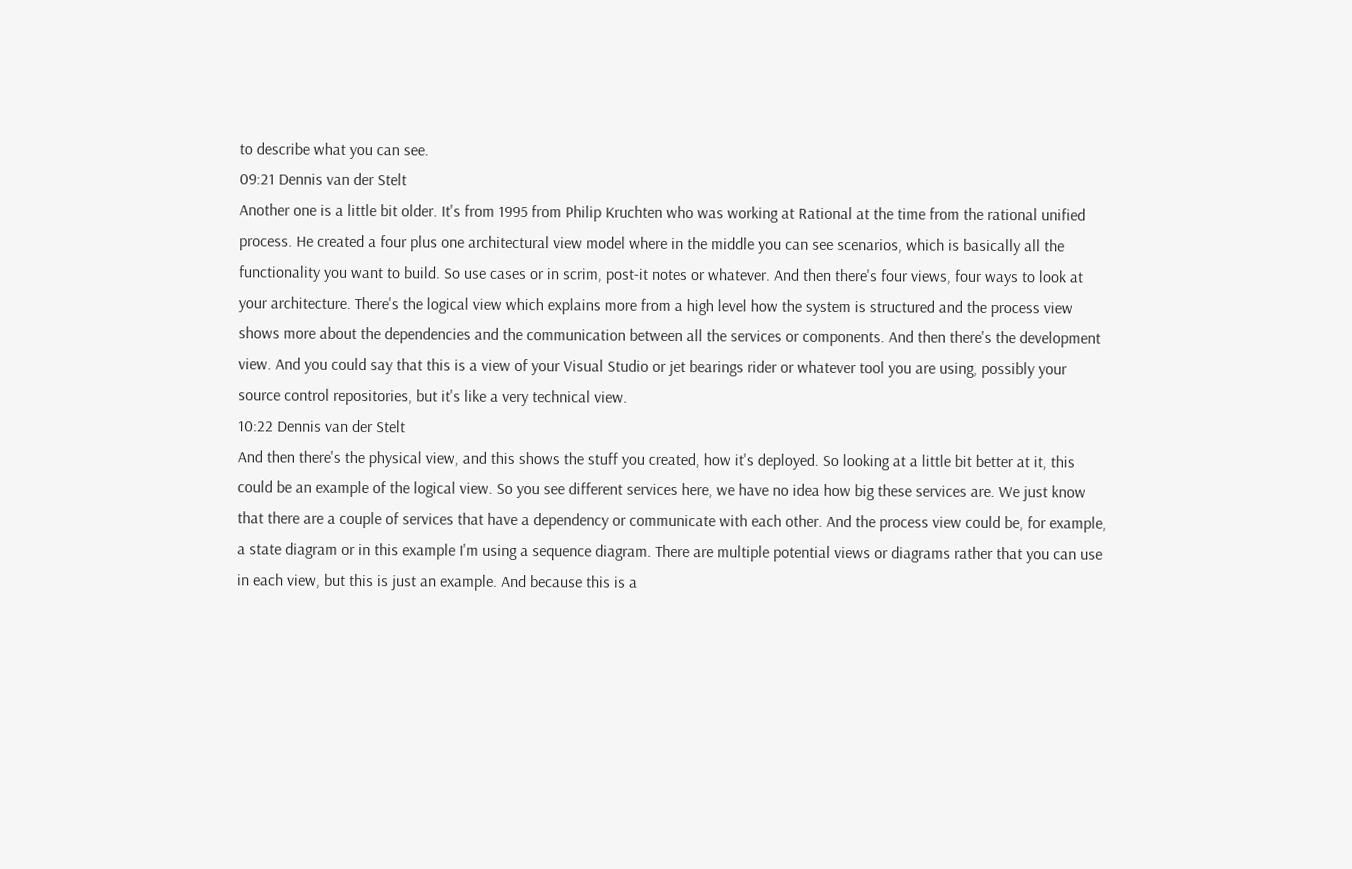to describe what you can see.
09:21 Dennis van der Stelt
Another one is a little bit older. It's from 1995 from Philip Kruchten who was working at Rational at the time from the rational unified process. He created a four plus one architectural view model where in the middle you can see scenarios, which is basically all the functionality you want to build. So use cases or in scrim, post-it notes or whatever. And then there's four views, four ways to look at your architecture. There's the logical view which explains more from a high level how the system is structured and the process view shows more about the dependencies and the communication between all the services or components. And then there's the development view. And you could say that this is a view of your Visual Studio or jet bearings rider or whatever tool you are using, possibly your source control repositories, but it's like a very technical view.
10:22 Dennis van der Stelt
And then there's the physical view, and this shows the stuff you created, how it's deployed. So looking at a little bit better at it, this could be an example of the logical view. So you see different services here, we have no idea how big these services are. We just know that there are a couple of services that have a dependency or communicate with each other. And the process view could be, for example, a state diagram or in this example I'm using a sequence diagram. There are multiple potential views or diagrams rather that you can use in each view, but this is just an example. And because this is a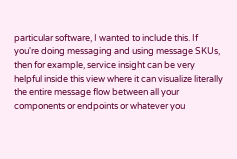particular software, I wanted to include this. If you're doing messaging and using message SKUs, then for example, service insight can be very helpful inside this view where it can visualize literally the entire message flow between all your components or endpoints or whatever you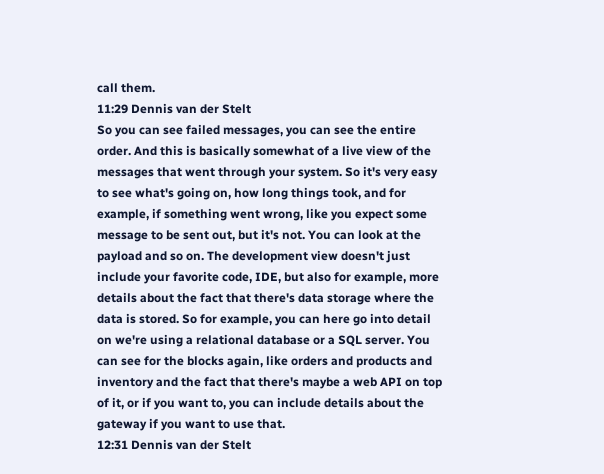call them.
11:29 Dennis van der Stelt
So you can see failed messages, you can see the entire order. And this is basically somewhat of a live view of the messages that went through your system. So it's very easy to see what's going on, how long things took, and for example, if something went wrong, like you expect some message to be sent out, but it's not. You can look at the payload and so on. The development view doesn't just include your favorite code, IDE, but also for example, more details about the fact that there's data storage where the data is stored. So for example, you can here go into detail on we're using a relational database or a SQL server. You can see for the blocks again, like orders and products and inventory and the fact that there's maybe a web API on top of it, or if you want to, you can include details about the gateway if you want to use that.
12:31 Dennis van der Stelt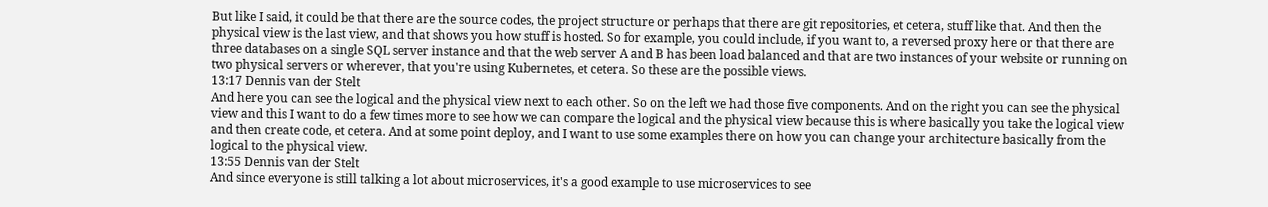But like I said, it could be that there are the source codes, the project structure or perhaps that there are git repositories, et cetera, stuff like that. And then the physical view is the last view, and that shows you how stuff is hosted. So for example, you could include, if you want to, a reversed proxy here or that there are three databases on a single SQL server instance and that the web server A and B has been load balanced and that are two instances of your website or running on two physical servers or wherever, that you're using Kubernetes, et cetera. So these are the possible views.
13:17 Dennis van der Stelt
And here you can see the logical and the physical view next to each other. So on the left we had those five components. And on the right you can see the physical view and this I want to do a few times more to see how we can compare the logical and the physical view because this is where basically you take the logical view and then create code, et cetera. And at some point deploy, and I want to use some examples there on how you can change your architecture basically from the logical to the physical view.
13:55 Dennis van der Stelt
And since everyone is still talking a lot about microservices, it's a good example to use microservices to see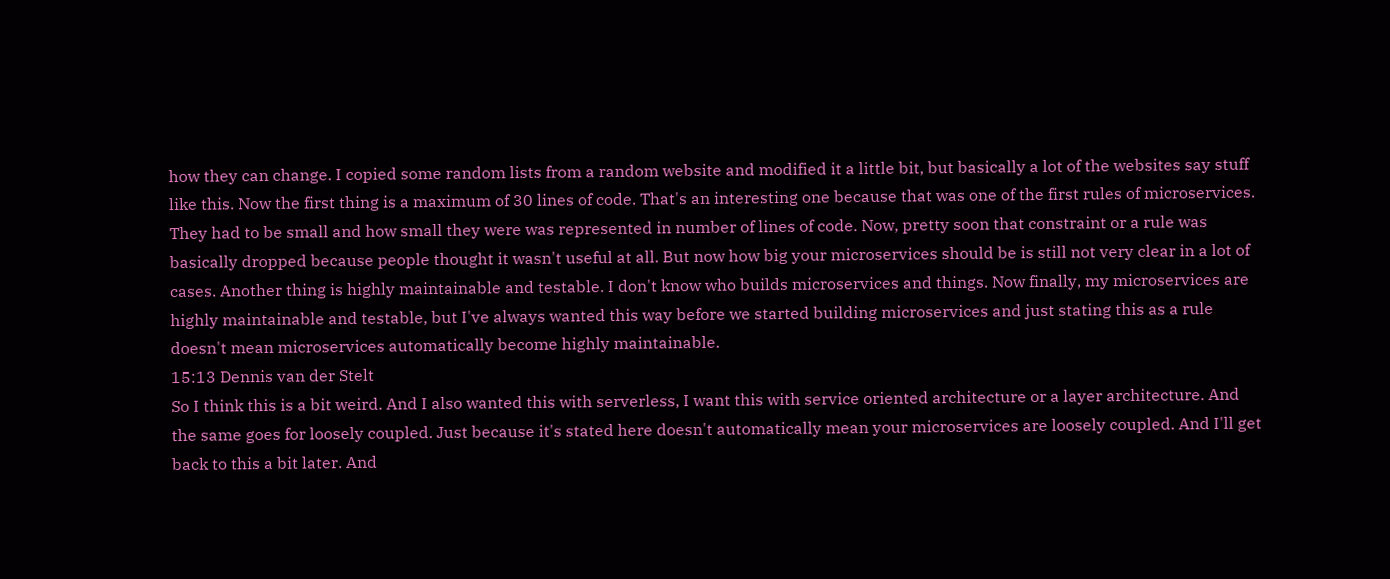how they can change. I copied some random lists from a random website and modified it a little bit, but basically a lot of the websites say stuff like this. Now the first thing is a maximum of 30 lines of code. That's an interesting one because that was one of the first rules of microservices. They had to be small and how small they were was represented in number of lines of code. Now, pretty soon that constraint or a rule was basically dropped because people thought it wasn't useful at all. But now how big your microservices should be is still not very clear in a lot of cases. Another thing is highly maintainable and testable. I don't know who builds microservices and things. Now finally, my microservices are highly maintainable and testable, but I've always wanted this way before we started building microservices and just stating this as a rule doesn't mean microservices automatically become highly maintainable.
15:13 Dennis van der Stelt
So I think this is a bit weird. And I also wanted this with serverless, I want this with service oriented architecture or a layer architecture. And the same goes for loosely coupled. Just because it's stated here doesn't automatically mean your microservices are loosely coupled. And I'll get back to this a bit later. And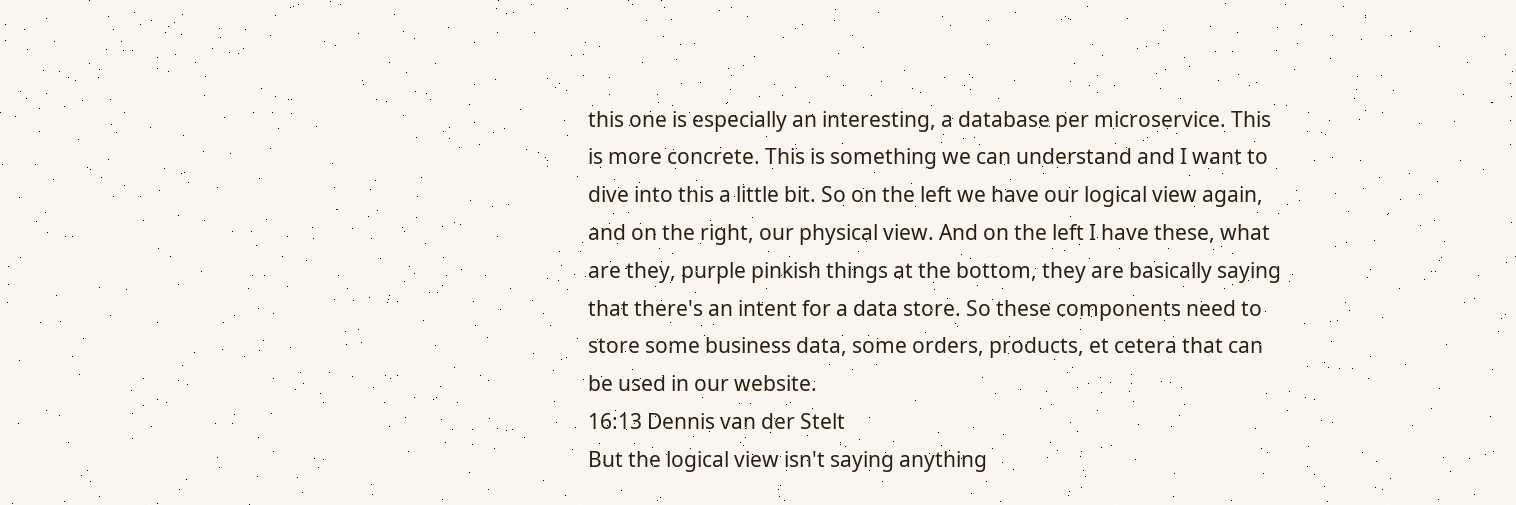this one is especially an interesting, a database per microservice. This is more concrete. This is something we can understand and I want to dive into this a little bit. So on the left we have our logical view again, and on the right, our physical view. And on the left I have these, what are they, purple pinkish things at the bottom, they are basically saying that there's an intent for a data store. So these components need to store some business data, some orders, products, et cetera that can be used in our website.
16:13 Dennis van der Stelt
But the logical view isn't saying anything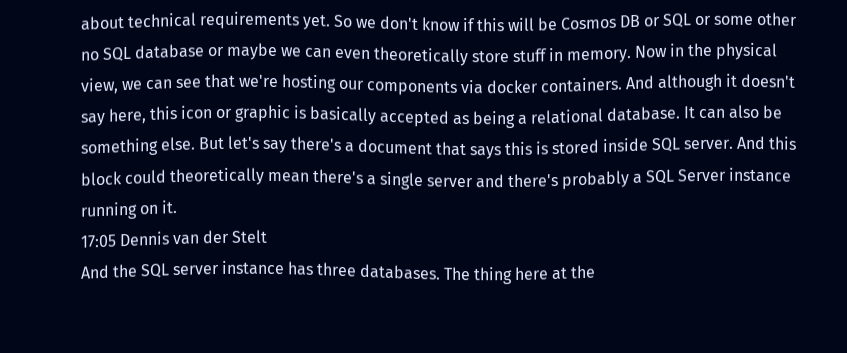about technical requirements yet. So we don't know if this will be Cosmos DB or SQL or some other no SQL database or maybe we can even theoretically store stuff in memory. Now in the physical view, we can see that we're hosting our components via docker containers. And although it doesn't say here, this icon or graphic is basically accepted as being a relational database. It can also be something else. But let's say there's a document that says this is stored inside SQL server. And this block could theoretically mean there's a single server and there's probably a SQL Server instance running on it.
17:05 Dennis van der Stelt
And the SQL server instance has three databases. The thing here at the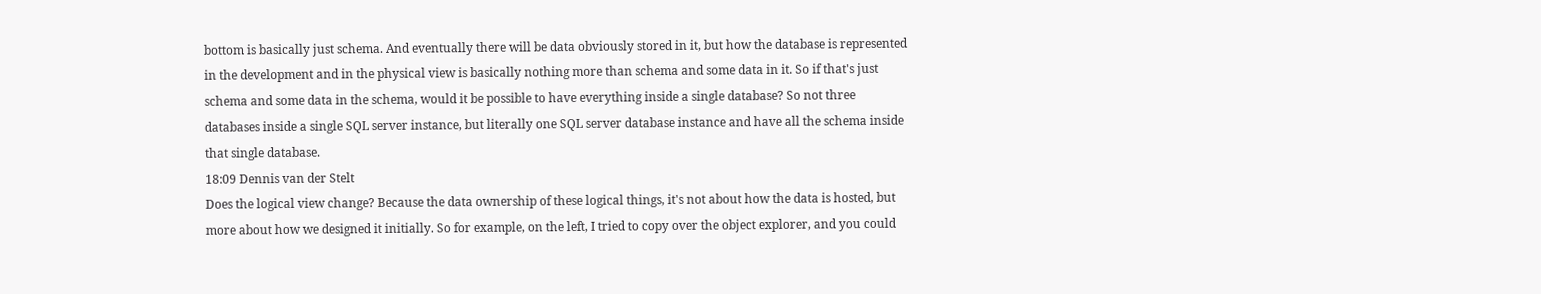bottom is basically just schema. And eventually there will be data obviously stored in it, but how the database is represented in the development and in the physical view is basically nothing more than schema and some data in it. So if that's just schema and some data in the schema, would it be possible to have everything inside a single database? So not three databases inside a single SQL server instance, but literally one SQL server database instance and have all the schema inside that single database.
18:09 Dennis van der Stelt
Does the logical view change? Because the data ownership of these logical things, it's not about how the data is hosted, but more about how we designed it initially. So for example, on the left, I tried to copy over the object explorer, and you could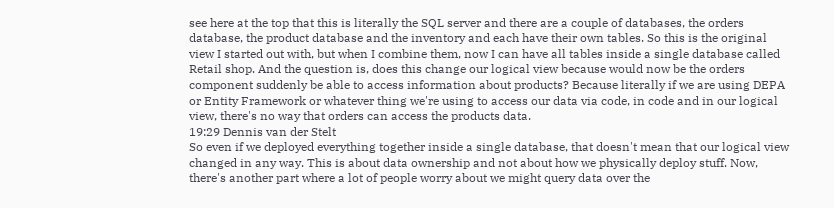see here at the top that this is literally the SQL server and there are a couple of databases, the orders database, the product database and the inventory and each have their own tables. So this is the original view I started out with, but when I combine them, now I can have all tables inside a single database called Retail shop. And the question is, does this change our logical view because would now be the orders component suddenly be able to access information about products? Because literally if we are using DEPA or Entity Framework or whatever thing we're using to access our data via code, in code and in our logical view, there's no way that orders can access the products data.
19:29 Dennis van der Stelt
So even if we deployed everything together inside a single database, that doesn't mean that our logical view changed in any way. This is about data ownership and not about how we physically deploy stuff. Now, there's another part where a lot of people worry about we might query data over the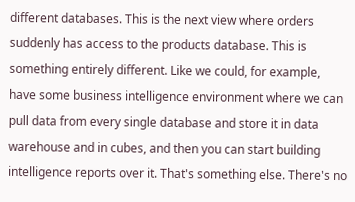different databases. This is the next view where orders suddenly has access to the products database. This is something entirely different. Like we could, for example, have some business intelligence environment where we can pull data from every single database and store it in data warehouse and in cubes, and then you can start building intelligence reports over it. That's something else. There's no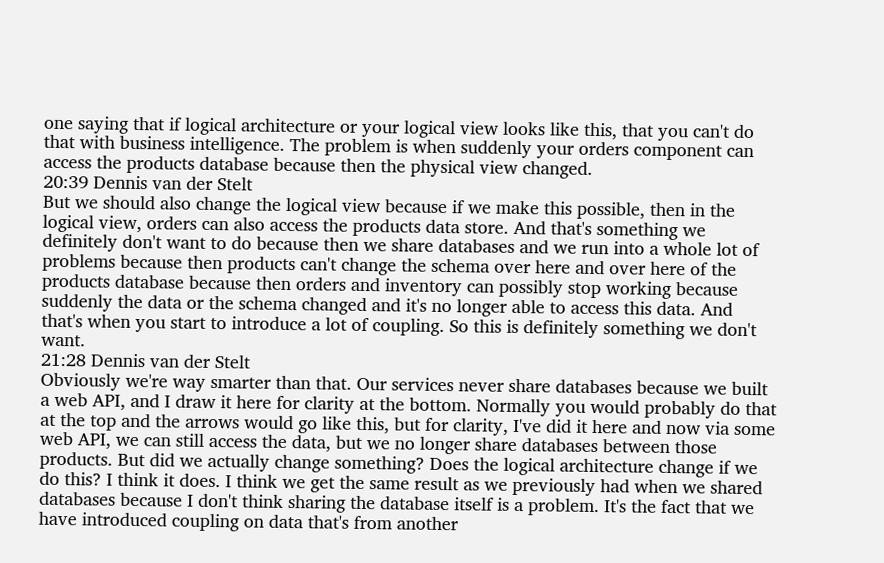one saying that if logical architecture or your logical view looks like this, that you can't do that with business intelligence. The problem is when suddenly your orders component can access the products database because then the physical view changed.
20:39 Dennis van der Stelt
But we should also change the logical view because if we make this possible, then in the logical view, orders can also access the products data store. And that's something we definitely don't want to do because then we share databases and we run into a whole lot of problems because then products can't change the schema over here and over here of the products database because then orders and inventory can possibly stop working because suddenly the data or the schema changed and it's no longer able to access this data. And that's when you start to introduce a lot of coupling. So this is definitely something we don't want.
21:28 Dennis van der Stelt
Obviously we're way smarter than that. Our services never share databases because we built a web API, and I draw it here for clarity at the bottom. Normally you would probably do that at the top and the arrows would go like this, but for clarity, I've did it here and now via some web API, we can still access the data, but we no longer share databases between those products. But did we actually change something? Does the logical architecture change if we do this? I think it does. I think we get the same result as we previously had when we shared databases because I don't think sharing the database itself is a problem. It's the fact that we have introduced coupling on data that's from another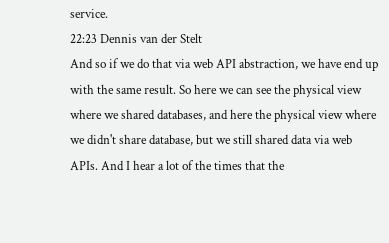service.
22:23 Dennis van der Stelt
And so if we do that via web API abstraction, we have end up with the same result. So here we can see the physical view where we shared databases, and here the physical view where we didn't share database, but we still shared data via web APIs. And I hear a lot of the times that the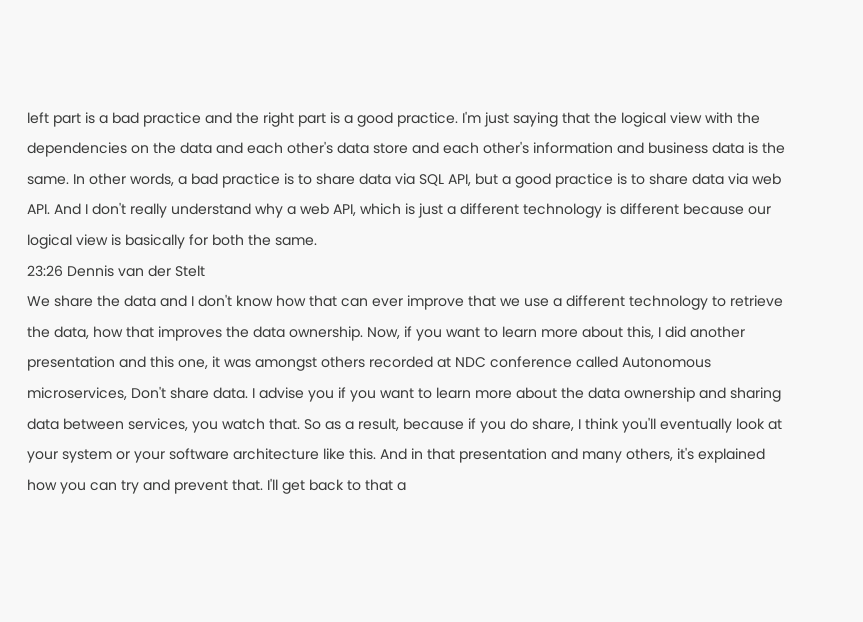left part is a bad practice and the right part is a good practice. I'm just saying that the logical view with the dependencies on the data and each other's data store and each other's information and business data is the same. In other words, a bad practice is to share data via SQL API, but a good practice is to share data via web API. And I don't really understand why a web API, which is just a different technology is different because our logical view is basically for both the same.
23:26 Dennis van der Stelt
We share the data and I don't know how that can ever improve that we use a different technology to retrieve the data, how that improves the data ownership. Now, if you want to learn more about this, I did another presentation and this one, it was amongst others recorded at NDC conference called Autonomous microservices, Don't share data. I advise you if you want to learn more about the data ownership and sharing data between services, you watch that. So as a result, because if you do share, I think you'll eventually look at your system or your software architecture like this. And in that presentation and many others, it's explained how you can try and prevent that. I'll get back to that a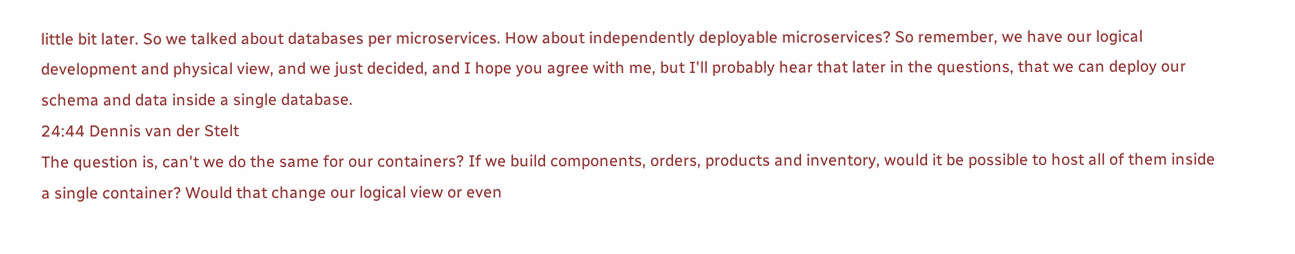little bit later. So we talked about databases per microservices. How about independently deployable microservices? So remember, we have our logical development and physical view, and we just decided, and I hope you agree with me, but I'll probably hear that later in the questions, that we can deploy our schema and data inside a single database.
24:44 Dennis van der Stelt
The question is, can't we do the same for our containers? If we build components, orders, products and inventory, would it be possible to host all of them inside a single container? Would that change our logical view or even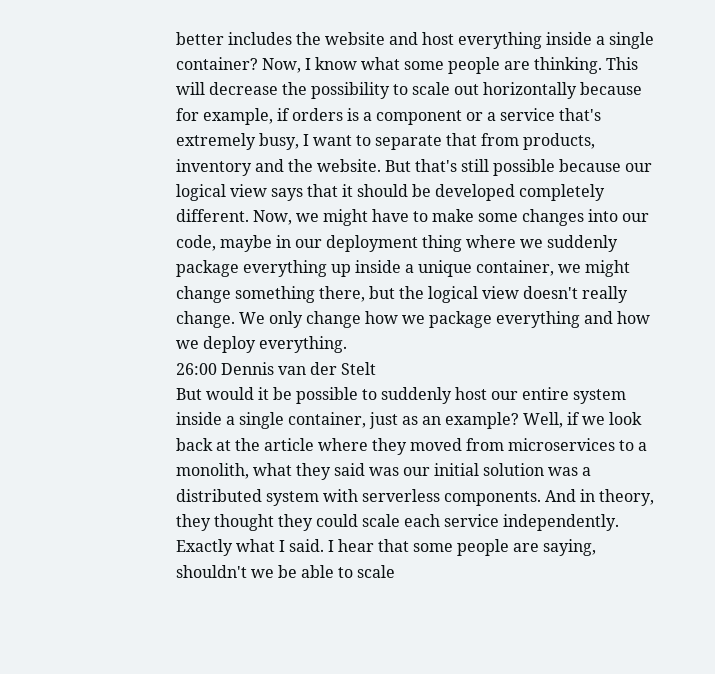better includes the website and host everything inside a single container? Now, I know what some people are thinking. This will decrease the possibility to scale out horizontally because for example, if orders is a component or a service that's extremely busy, I want to separate that from products, inventory and the website. But that's still possible because our logical view says that it should be developed completely different. Now, we might have to make some changes into our code, maybe in our deployment thing where we suddenly package everything up inside a unique container, we might change something there, but the logical view doesn't really change. We only change how we package everything and how we deploy everything.
26:00 Dennis van der Stelt
But would it be possible to suddenly host our entire system inside a single container, just as an example? Well, if we look back at the article where they moved from microservices to a monolith, what they said was our initial solution was a distributed system with serverless components. And in theory, they thought they could scale each service independently. Exactly what I said. I hear that some people are saying, shouldn't we be able to scale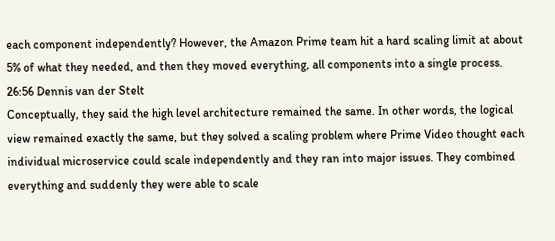each component independently? However, the Amazon Prime team hit a hard scaling limit at about 5% of what they needed, and then they moved everything, all components into a single process.
26:56 Dennis van der Stelt
Conceptually, they said the high level architecture remained the same. In other words, the logical view remained exactly the same, but they solved a scaling problem where Prime Video thought each individual microservice could scale independently and they ran into major issues. They combined everything and suddenly they were able to scale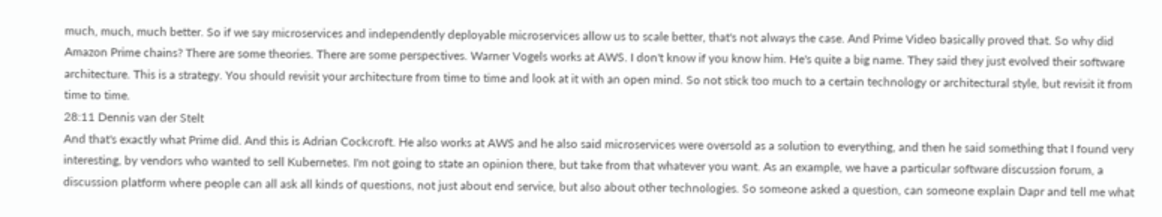much, much, much better. So if we say microservices and independently deployable microservices allow us to scale better, that's not always the case. And Prime Video basically proved that. So why did Amazon Prime chains? There are some theories. There are some perspectives. Warner Vogels works at AWS. I don't know if you know him. He's quite a big name. They said they just evolved their software architecture. This is a strategy. You should revisit your architecture from time to time and look at it with an open mind. So not stick too much to a certain technology or architectural style, but revisit it from time to time.
28:11 Dennis van der Stelt
And that's exactly what Prime did. And this is Adrian Cockcroft. He also works at AWS and he also said microservices were oversold as a solution to everything, and then he said something that I found very interesting, by vendors who wanted to sell Kubernetes. I'm not going to state an opinion there, but take from that whatever you want. As an example, we have a particular software discussion forum, a discussion platform where people can all ask all kinds of questions, not just about end service, but also about other technologies. So someone asked a question, can someone explain Dapr and tell me what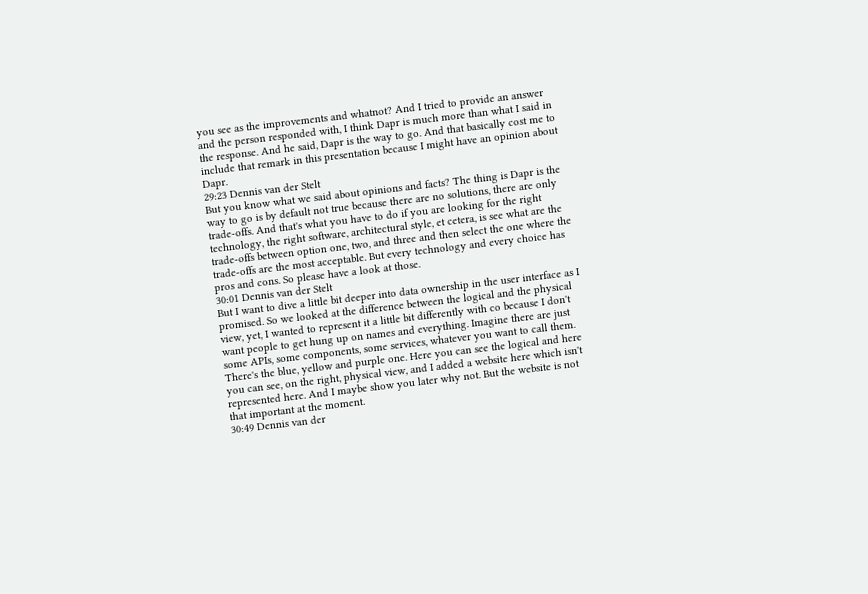you see as the improvements and whatnot? And I tried to provide an answer and the person responded with, I think Dapr is much more than what I said in the response. And he said, Dapr is the way to go. And that basically cost me to include that remark in this presentation because I might have an opinion about Dapr.
29:23 Dennis van der Stelt
But you know what we said about opinions and facts? The thing is Dapr is the way to go is by default not true because there are no solutions, there are only trade-offs. And that's what you have to do if you are looking for the right technology, the right software, architectural style, et cetera, is see what are the trade-offs between option one, two, and three and then select the one where the trade-offs are the most acceptable. But every technology and every choice has pros and cons. So please have a look at those.
30:01 Dennis van der Stelt
But I want to dive a little bit deeper into data ownership in the user interface as I promised. So we looked at the difference between the logical and the physical view, yet, I wanted to represent it a little bit differently with co because I don't want people to get hung up on names and everything. Imagine there are just some APIs, some components, some services, whatever you want to call them. There's the blue, yellow and purple one. Here you can see the logical and here you can see, on the right, physical view, and I added a website here which isn't represented here. And I maybe show you later why not. But the website is not that important at the moment.
30:49 Dennis van der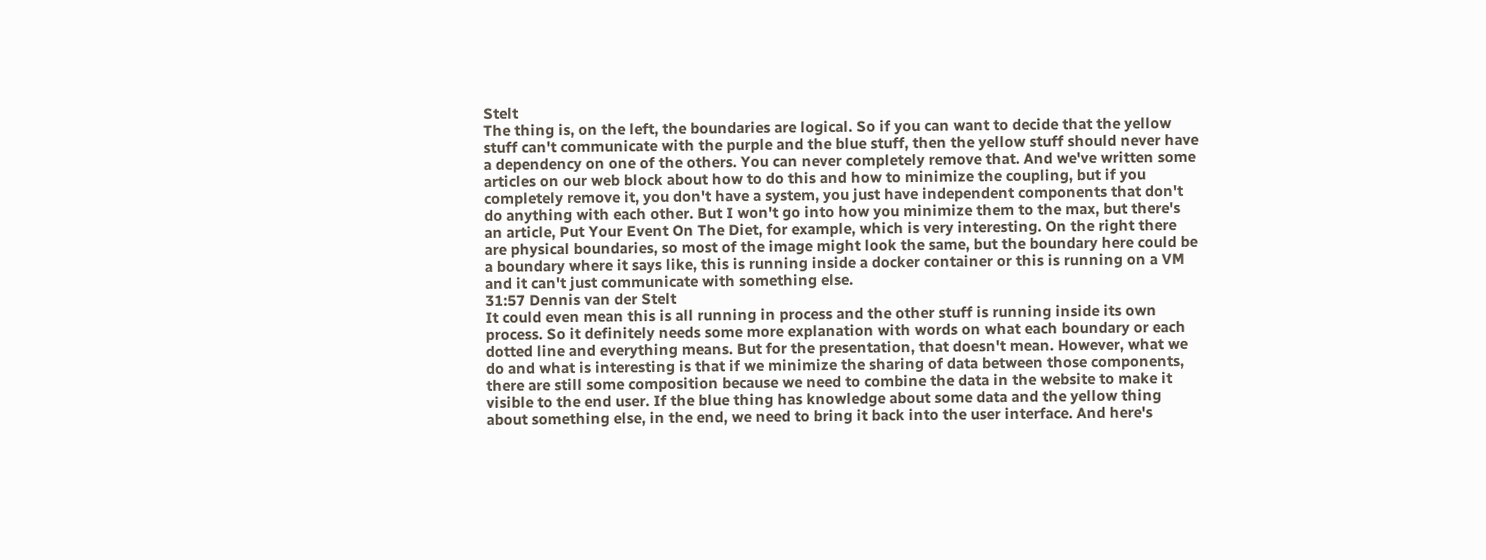Stelt
The thing is, on the left, the boundaries are logical. So if you can want to decide that the yellow stuff can't communicate with the purple and the blue stuff, then the yellow stuff should never have a dependency on one of the others. You can never completely remove that. And we've written some articles on our web block about how to do this and how to minimize the coupling, but if you completely remove it, you don't have a system, you just have independent components that don't do anything with each other. But I won't go into how you minimize them to the max, but there's an article, Put Your Event On The Diet, for example, which is very interesting. On the right there are physical boundaries, so most of the image might look the same, but the boundary here could be a boundary where it says like, this is running inside a docker container or this is running on a VM and it can't just communicate with something else.
31:57 Dennis van der Stelt
It could even mean this is all running in process and the other stuff is running inside its own process. So it definitely needs some more explanation with words on what each boundary or each dotted line and everything means. But for the presentation, that doesn't mean. However, what we do and what is interesting is that if we minimize the sharing of data between those components, there are still some composition because we need to combine the data in the website to make it visible to the end user. If the blue thing has knowledge about some data and the yellow thing about something else, in the end, we need to bring it back into the user interface. And here's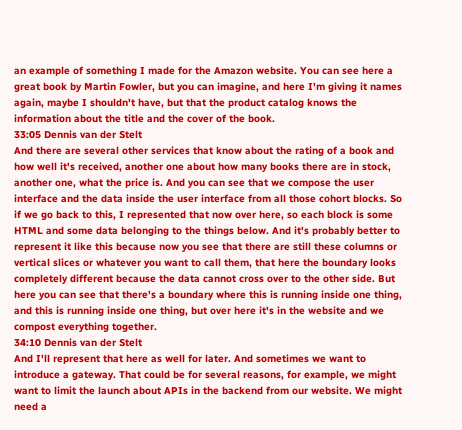an example of something I made for the Amazon website. You can see here a great book by Martin Fowler, but you can imagine, and here I'm giving it names again, maybe I shouldn't have, but that the product catalog knows the information about the title and the cover of the book.
33:05 Dennis van der Stelt
And there are several other services that know about the rating of a book and how well it's received, another one about how many books there are in stock, another one, what the price is. And you can see that we compose the user interface and the data inside the user interface from all those cohort blocks. So if we go back to this, I represented that now over here, so each block is some HTML and some data belonging to the things below. And it's probably better to represent it like this because now you see that there are still these columns or vertical slices or whatever you want to call them, that here the boundary looks completely different because the data cannot cross over to the other side. But here you can see that there's a boundary where this is running inside one thing, and this is running inside one thing, but over here it's in the website and we compost everything together.
34:10 Dennis van der Stelt
And I'll represent that here as well for later. And sometimes we want to introduce a gateway. That could be for several reasons, for example, we might want to limit the launch about APIs in the backend from our website. We might need a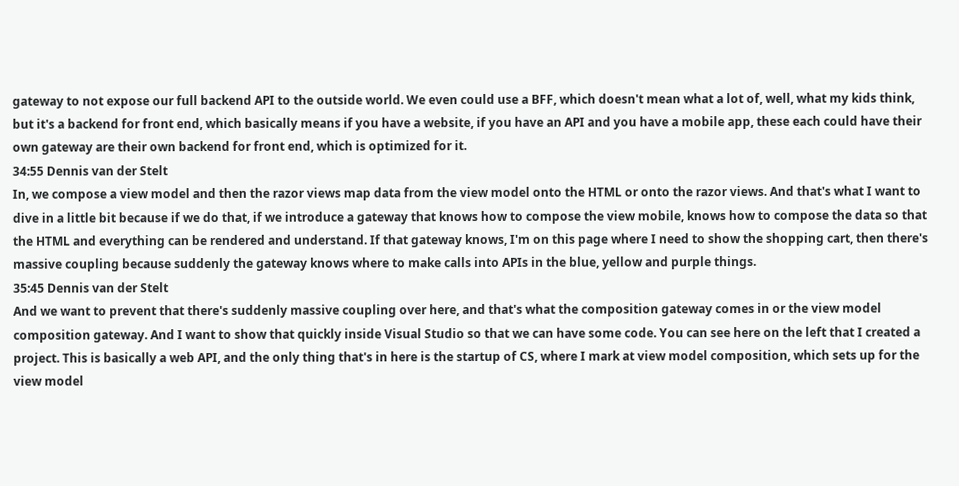gateway to not expose our full backend API to the outside world. We even could use a BFF, which doesn't mean what a lot of, well, what my kids think, but it's a backend for front end, which basically means if you have a website, if you have an API and you have a mobile app, these each could have their own gateway are their own backend for front end, which is optimized for it.
34:55 Dennis van der Stelt
In, we compose a view model and then the razor views map data from the view model onto the HTML or onto the razor views. And that's what I want to dive in a little bit because if we do that, if we introduce a gateway that knows how to compose the view mobile, knows how to compose the data so that the HTML and everything can be rendered and understand. If that gateway knows, I'm on this page where I need to show the shopping cart, then there's massive coupling because suddenly the gateway knows where to make calls into APIs in the blue, yellow and purple things.
35:45 Dennis van der Stelt
And we want to prevent that there's suddenly massive coupling over here, and that's what the composition gateway comes in or the view model composition gateway. And I want to show that quickly inside Visual Studio so that we can have some code. You can see here on the left that I created a project. This is basically a web API, and the only thing that's in here is the startup of CS, where I mark at view model composition, which sets up for the view model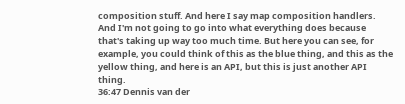composition stuff. And here I say map composition handlers. And I'm not going to go into what everything does because that's taking up way too much time. But here you can see, for example, you could think of this as the blue thing, and this as the yellow thing, and here is an API, but this is just another API thing.
36:47 Dennis van der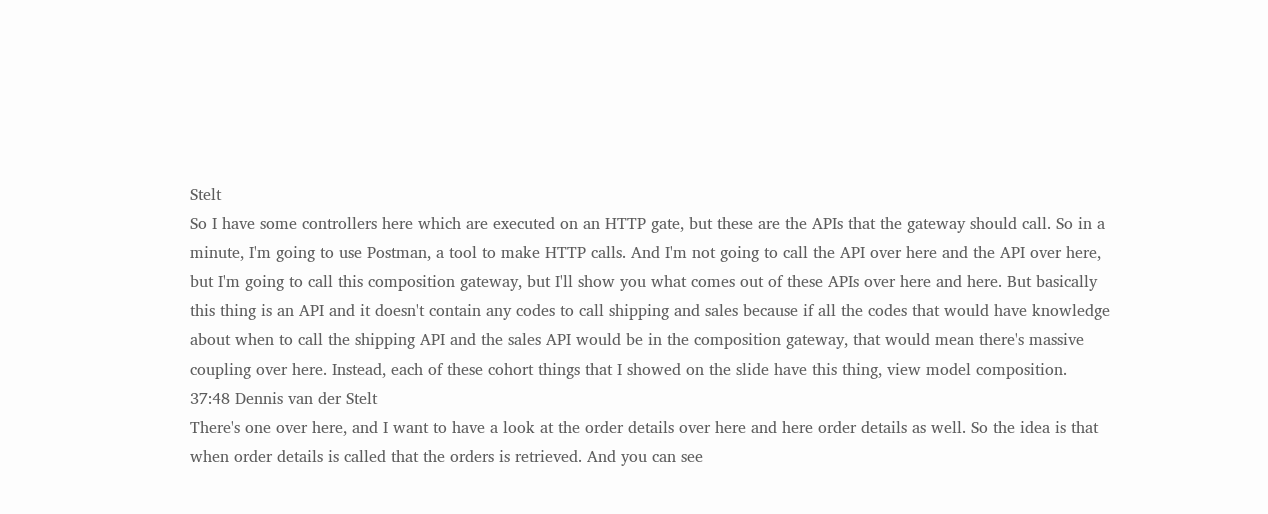Stelt
So I have some controllers here which are executed on an HTTP gate, but these are the APIs that the gateway should call. So in a minute, I'm going to use Postman, a tool to make HTTP calls. And I'm not going to call the API over here and the API over here, but I'm going to call this composition gateway, but I'll show you what comes out of these APIs over here and here. But basically this thing is an API and it doesn't contain any codes to call shipping and sales because if all the codes that would have knowledge about when to call the shipping API and the sales API would be in the composition gateway, that would mean there's massive coupling over here. Instead, each of these cohort things that I showed on the slide have this thing, view model composition.
37:48 Dennis van der Stelt
There's one over here, and I want to have a look at the order details over here and here order details as well. So the idea is that when order details is called that the orders is retrieved. And you can see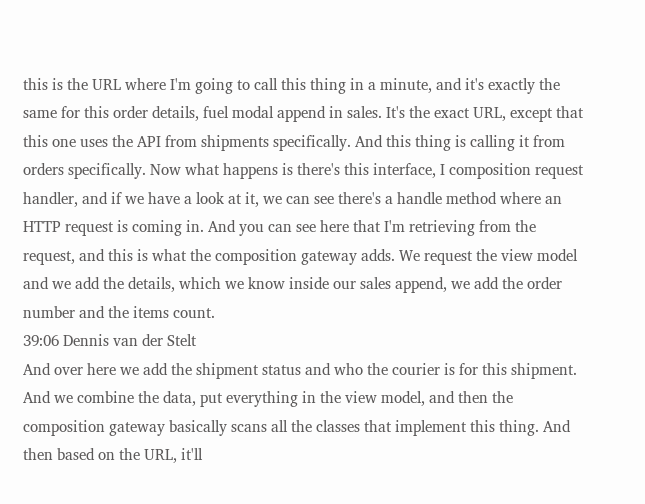this is the URL where I'm going to call this thing in a minute, and it's exactly the same for this order details, fuel modal append in sales. It's the exact URL, except that this one uses the API from shipments specifically. And this thing is calling it from orders specifically. Now what happens is there's this interface, I composition request handler, and if we have a look at it, we can see there's a handle method where an HTTP request is coming in. And you can see here that I'm retrieving from the request, and this is what the composition gateway adds. We request the view model and we add the details, which we know inside our sales append, we add the order number and the items count.
39:06 Dennis van der Stelt
And over here we add the shipment status and who the courier is for this shipment. And we combine the data, put everything in the view model, and then the composition gateway basically scans all the classes that implement this thing. And then based on the URL, it'll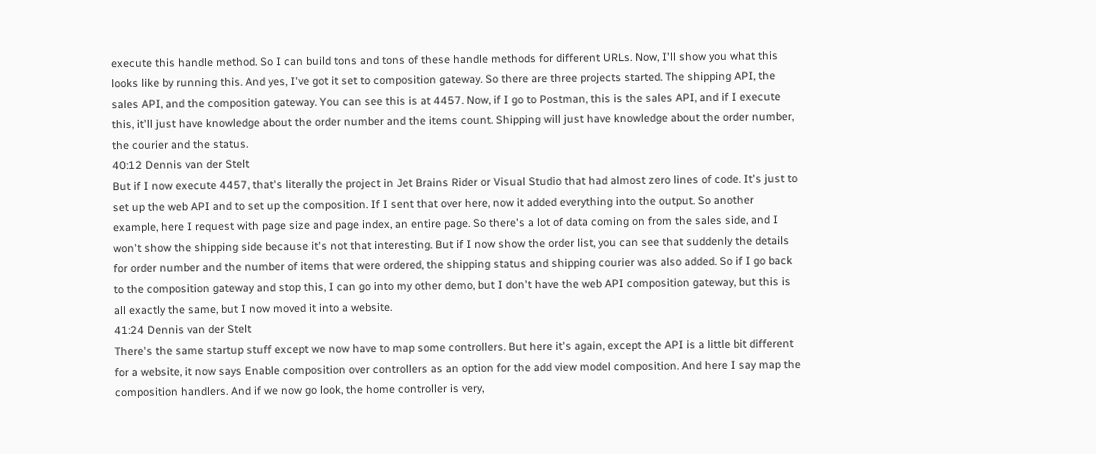execute this handle method. So I can build tons and tons of these handle methods for different URLs. Now, I'll show you what this looks like by running this. And yes, I've got it set to composition gateway. So there are three projects started. The shipping API, the sales API, and the composition gateway. You can see this is at 4457. Now, if I go to Postman, this is the sales API, and if I execute this, it'll just have knowledge about the order number and the items count. Shipping will just have knowledge about the order number, the courier and the status.
40:12 Dennis van der Stelt
But if I now execute 4457, that's literally the project in Jet Brains Rider or Visual Studio that had almost zero lines of code. It's just to set up the web API and to set up the composition. If I sent that over here, now it added everything into the output. So another example, here I request with page size and page index, an entire page. So there's a lot of data coming on from the sales side, and I won't show the shipping side because it's not that interesting. But if I now show the order list, you can see that suddenly the details for order number and the number of items that were ordered, the shipping status and shipping courier was also added. So if I go back to the composition gateway and stop this, I can go into my other demo, but I don't have the web API composition gateway, but this is all exactly the same, but I now moved it into a website.
41:24 Dennis van der Stelt
There's the same startup stuff except we now have to map some controllers. But here it's again, except the API is a little bit different for a website, it now says Enable composition over controllers as an option for the add view model composition. And here I say map the composition handlers. And if we now go look, the home controller is very,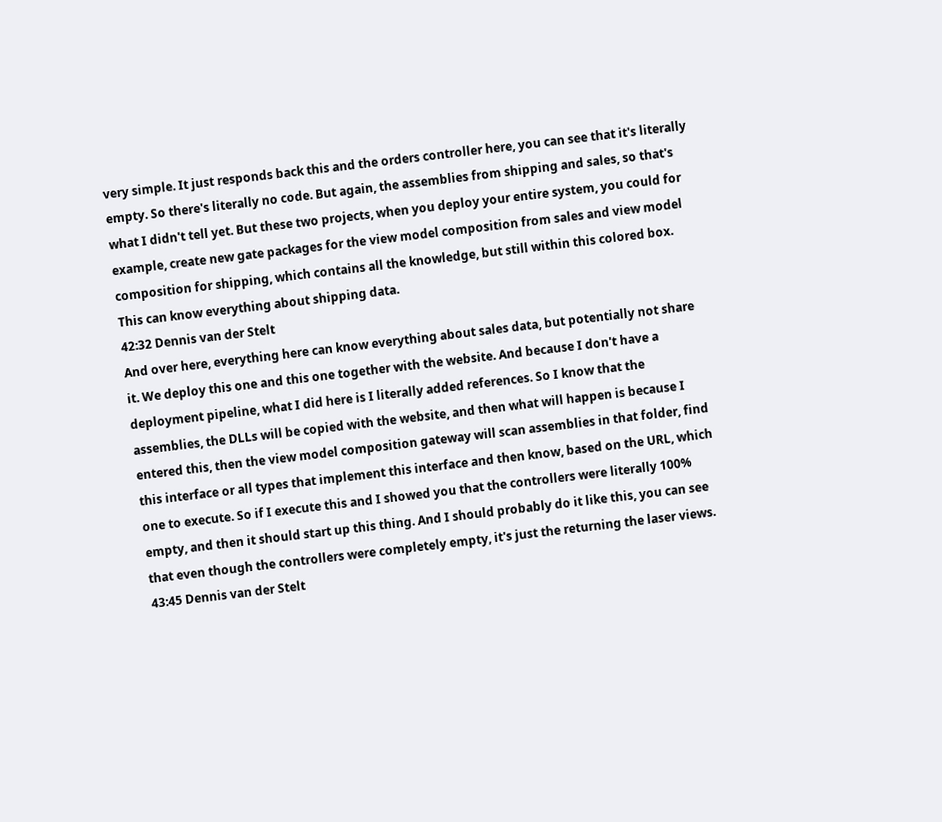very simple. It just responds back this and the orders controller here, you can see that it's literally empty. So there's literally no code. But again, the assemblies from shipping and sales, so that's what I didn't tell yet. But these two projects, when you deploy your entire system, you could for example, create new gate packages for the view model composition from sales and view model composition for shipping, which contains all the knowledge, but still within this colored box. This can know everything about shipping data.
42:32 Dennis van der Stelt
And over here, everything here can know everything about sales data, but potentially not share it. We deploy this one and this one together with the website. And because I don't have a deployment pipeline, what I did here is I literally added references. So I know that the assemblies, the DLLs will be copied with the website, and then what will happen is because I entered this, then the view model composition gateway will scan assemblies in that folder, find this interface or all types that implement this interface and then know, based on the URL, which one to execute. So if I execute this and I showed you that the controllers were literally 100% empty, and then it should start up this thing. And I should probably do it like this, you can see that even though the controllers were completely empty, it's just the returning the laser views.
43:45 Dennis van der Stelt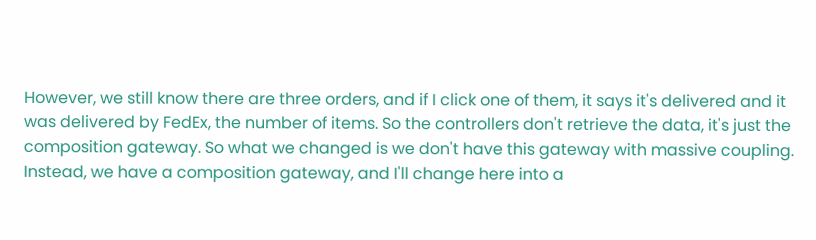However, we still know there are three orders, and if I click one of them, it says it's delivered and it was delivered by FedEx, the number of items. So the controllers don't retrieve the data, it's just the composition gateway. So what we changed is we don't have this gateway with massive coupling. Instead, we have a composition gateway, and I'll change here into a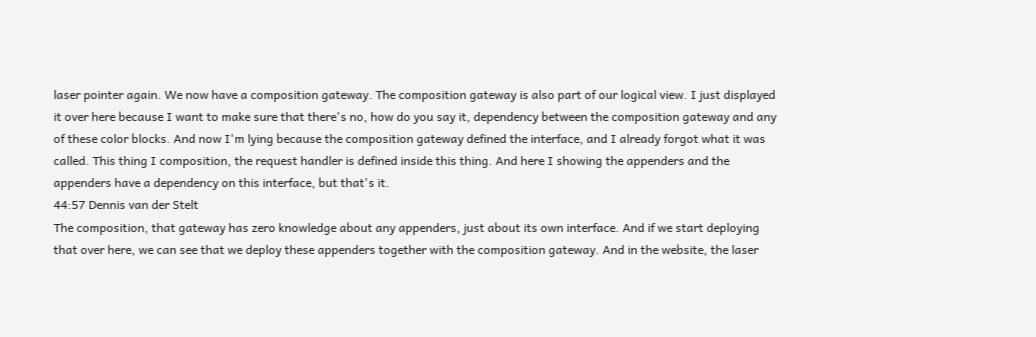laser pointer again. We now have a composition gateway. The composition gateway is also part of our logical view. I just displayed it over here because I want to make sure that there's no, how do you say it, dependency between the composition gateway and any of these color blocks. And now I'm lying because the composition gateway defined the interface, and I already forgot what it was called. This thing I composition, the request handler is defined inside this thing. And here I showing the appenders and the appenders have a dependency on this interface, but that's it.
44:57 Dennis van der Stelt
The composition, that gateway has zero knowledge about any appenders, just about its own interface. And if we start deploying that over here, we can see that we deploy these appenders together with the composition gateway. And in the website, the laser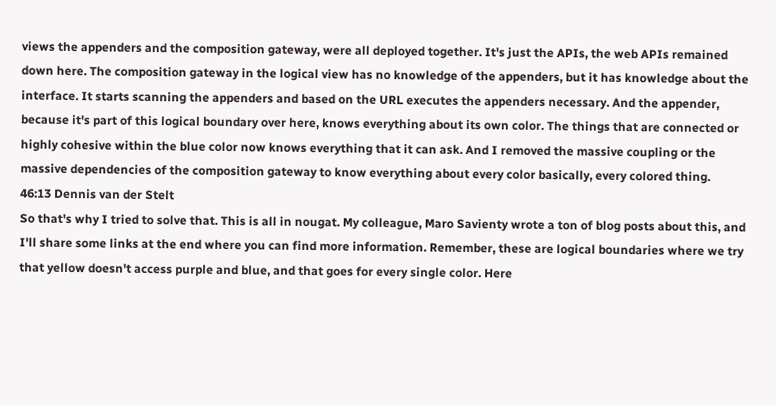views the appenders and the composition gateway, were all deployed together. It's just the APIs, the web APIs remained down here. The composition gateway in the logical view has no knowledge of the appenders, but it has knowledge about the interface. It starts scanning the appenders and based on the URL executes the appenders necessary. And the appender, because it's part of this logical boundary over here, knows everything about its own color. The things that are connected or highly cohesive within the blue color now knows everything that it can ask. And I removed the massive coupling or the massive dependencies of the composition gateway to know everything about every color basically, every colored thing.
46:13 Dennis van der Stelt
So that's why I tried to solve that. This is all in nougat. My colleague, Maro Savienty wrote a ton of blog posts about this, and I'll share some links at the end where you can find more information. Remember, these are logical boundaries where we try that yellow doesn't access purple and blue, and that goes for every single color. Here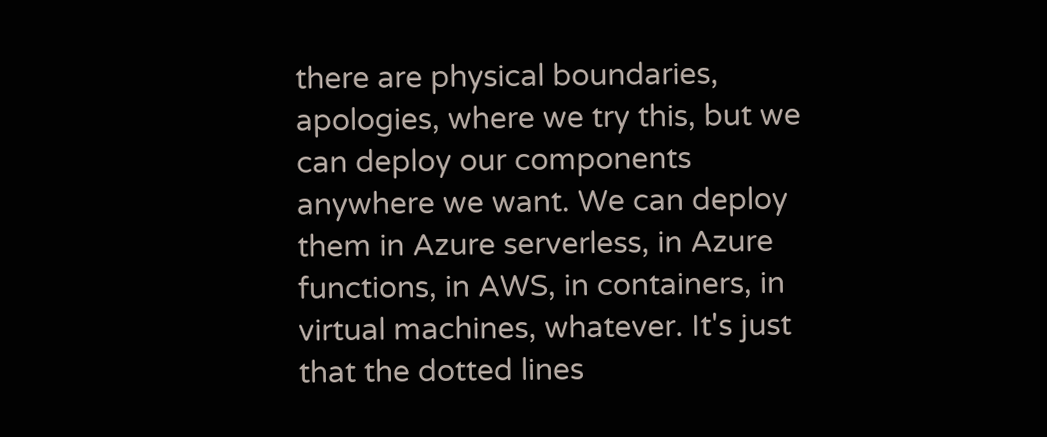there are physical boundaries, apologies, where we try this, but we can deploy our components anywhere we want. We can deploy them in Azure serverless, in Azure functions, in AWS, in containers, in virtual machines, whatever. It's just that the dotted lines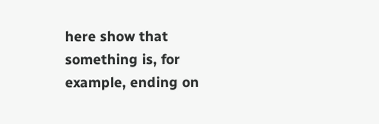here show that something is, for example, ending on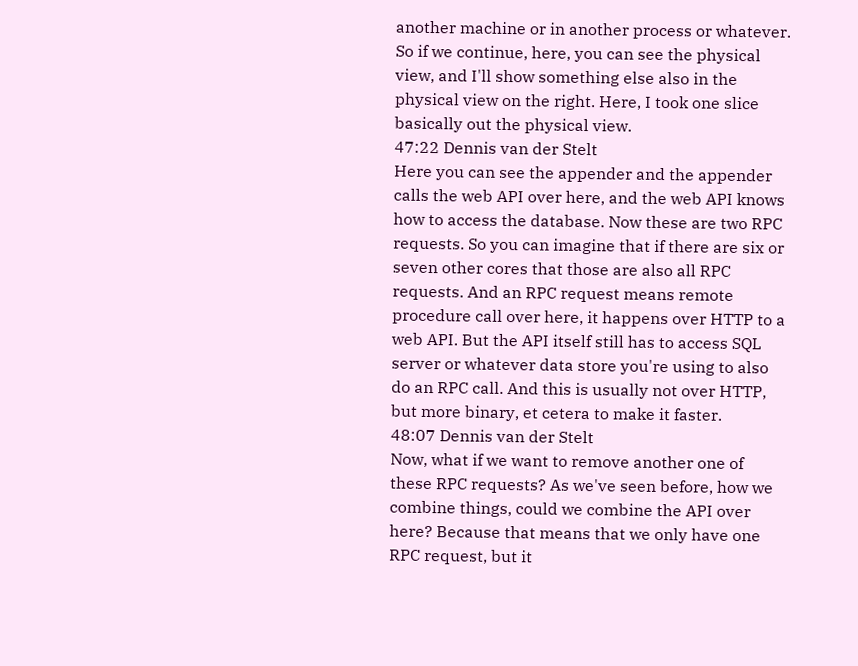another machine or in another process or whatever. So if we continue, here, you can see the physical view, and I'll show something else also in the physical view on the right. Here, I took one slice basically out the physical view.
47:22 Dennis van der Stelt
Here you can see the appender and the appender calls the web API over here, and the web API knows how to access the database. Now these are two RPC requests. So you can imagine that if there are six or seven other cores that those are also all RPC requests. And an RPC request means remote procedure call over here, it happens over HTTP to a web API. But the API itself still has to access SQL server or whatever data store you're using to also do an RPC call. And this is usually not over HTTP, but more binary, et cetera to make it faster.
48:07 Dennis van der Stelt
Now, what if we want to remove another one of these RPC requests? As we've seen before, how we combine things, could we combine the API over here? Because that means that we only have one RPC request, but it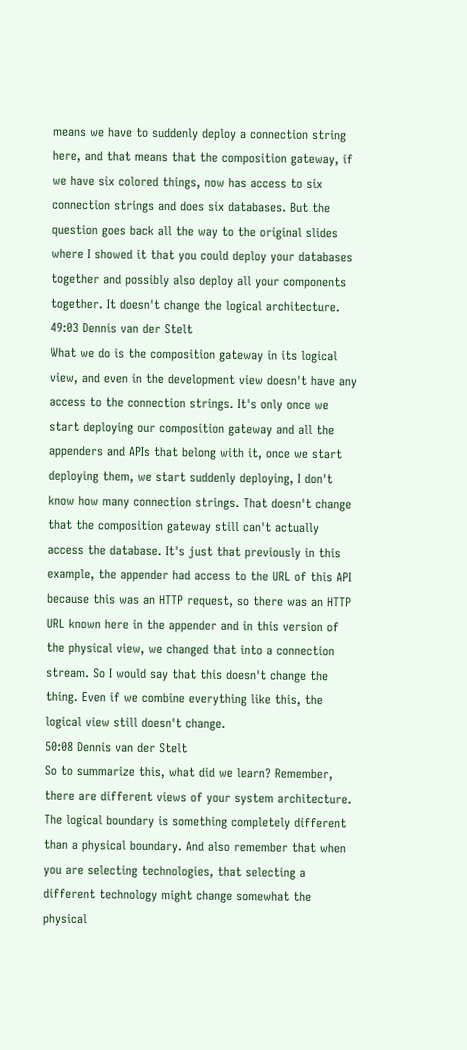means we have to suddenly deploy a connection string here, and that means that the composition gateway, if we have six colored things, now has access to six connection strings and does six databases. But the question goes back all the way to the original slides where I showed it that you could deploy your databases together and possibly also deploy all your components together. It doesn't change the logical architecture.
49:03 Dennis van der Stelt
What we do is the composition gateway in its logical view, and even in the development view doesn't have any access to the connection strings. It's only once we start deploying our composition gateway and all the appenders and APIs that belong with it, once we start deploying them, we start suddenly deploying, I don't know how many connection strings. That doesn't change that the composition gateway still can't actually access the database. It's just that previously in this example, the appender had access to the URL of this API because this was an HTTP request, so there was an HTTP URL known here in the appender and in this version of the physical view, we changed that into a connection stream. So I would say that this doesn't change the thing. Even if we combine everything like this, the logical view still doesn't change.
50:08 Dennis van der Stelt
So to summarize this, what did we learn? Remember, there are different views of your system architecture. The logical boundary is something completely different than a physical boundary. And also remember that when you are selecting technologies, that selecting a different technology might change somewhat the physical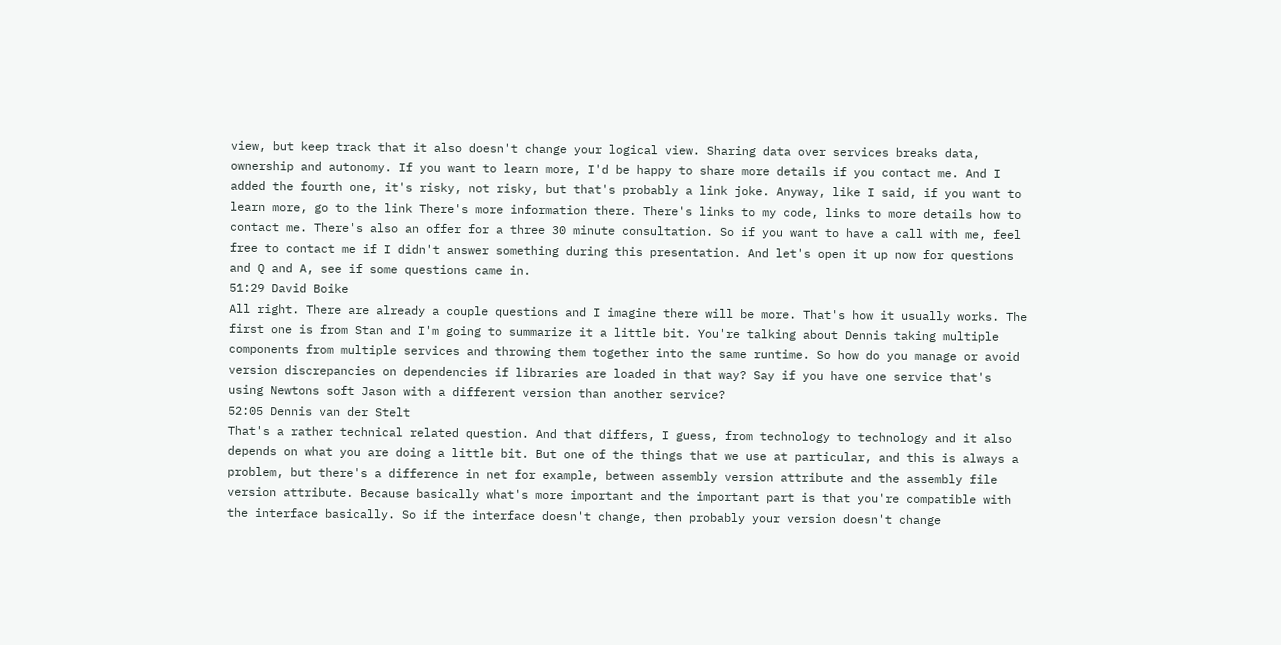view, but keep track that it also doesn't change your logical view. Sharing data over services breaks data, ownership and autonomy. If you want to learn more, I'd be happy to share more details if you contact me. And I added the fourth one, it's risky, not risky, but that's probably a link joke. Anyway, like I said, if you want to learn more, go to the link There's more information there. There's links to my code, links to more details how to contact me. There's also an offer for a three 30 minute consultation. So if you want to have a call with me, feel free to contact me if I didn't answer something during this presentation. And let's open it up now for questions and Q and A, see if some questions came in.
51:29 David Boike
All right. There are already a couple questions and I imagine there will be more. That's how it usually works. The first one is from Stan and I'm going to summarize it a little bit. You're talking about Dennis taking multiple components from multiple services and throwing them together into the same runtime. So how do you manage or avoid version discrepancies on dependencies if libraries are loaded in that way? Say if you have one service that's using Newtons soft Jason with a different version than another service?
52:05 Dennis van der Stelt
That's a rather technical related question. And that differs, I guess, from technology to technology and it also depends on what you are doing a little bit. But one of the things that we use at particular, and this is always a problem, but there's a difference in net for example, between assembly version attribute and the assembly file version attribute. Because basically what's more important and the important part is that you're compatible with the interface basically. So if the interface doesn't change, then probably your version doesn't change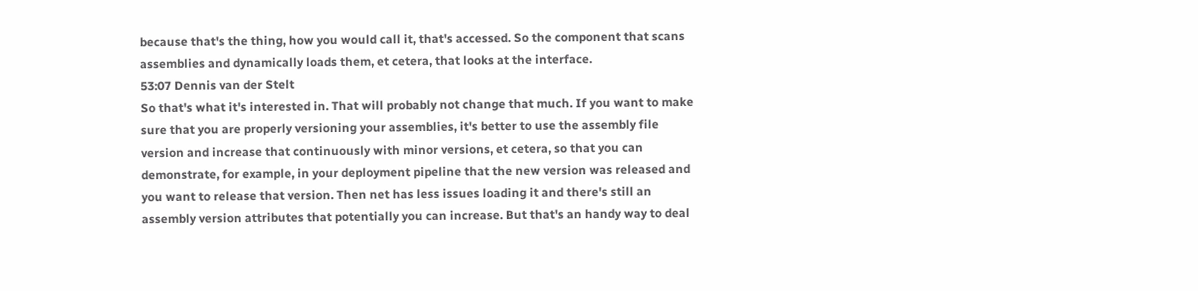because that's the thing, how you would call it, that's accessed. So the component that scans assemblies and dynamically loads them, et cetera, that looks at the interface.
53:07 Dennis van der Stelt
So that's what it's interested in. That will probably not change that much. If you want to make sure that you are properly versioning your assemblies, it's better to use the assembly file version and increase that continuously with minor versions, et cetera, so that you can demonstrate, for example, in your deployment pipeline that the new version was released and you want to release that version. Then net has less issues loading it and there's still an assembly version attributes that potentially you can increase. But that's an handy way to deal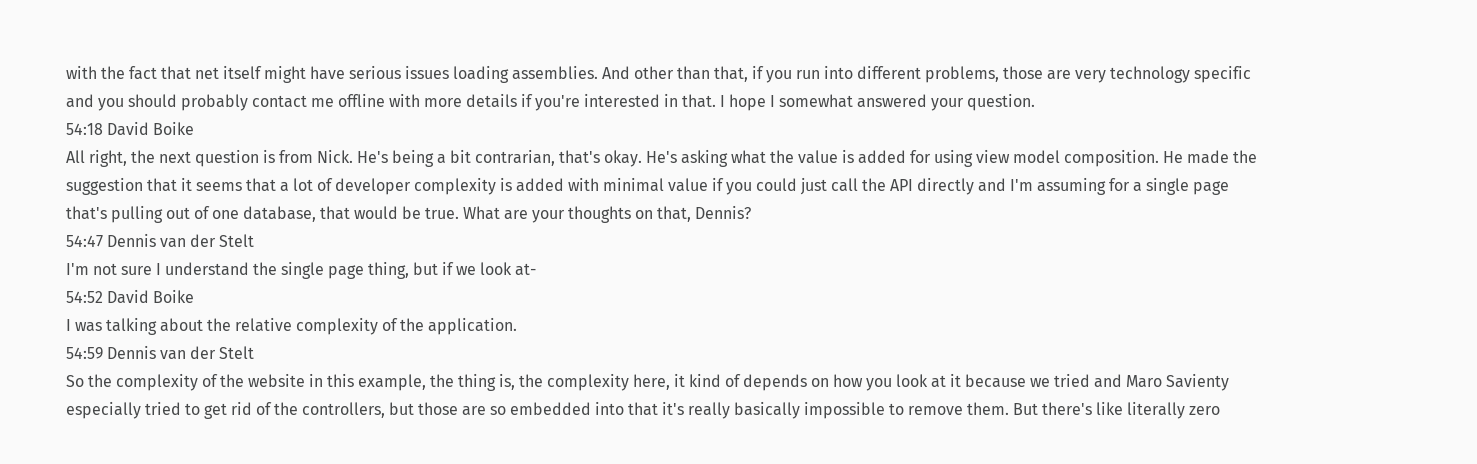with the fact that net itself might have serious issues loading assemblies. And other than that, if you run into different problems, those are very technology specific and you should probably contact me offline with more details if you're interested in that. I hope I somewhat answered your question.
54:18 David Boike
All right, the next question is from Nick. He's being a bit contrarian, that's okay. He's asking what the value is added for using view model composition. He made the suggestion that it seems that a lot of developer complexity is added with minimal value if you could just call the API directly and I'm assuming for a single page that's pulling out of one database, that would be true. What are your thoughts on that, Dennis?
54:47 Dennis van der Stelt
I'm not sure I understand the single page thing, but if we look at-
54:52 David Boike
I was talking about the relative complexity of the application.
54:59 Dennis van der Stelt
So the complexity of the website in this example, the thing is, the complexity here, it kind of depends on how you look at it because we tried and Maro Savienty especially tried to get rid of the controllers, but those are so embedded into that it's really basically impossible to remove them. But there's like literally zero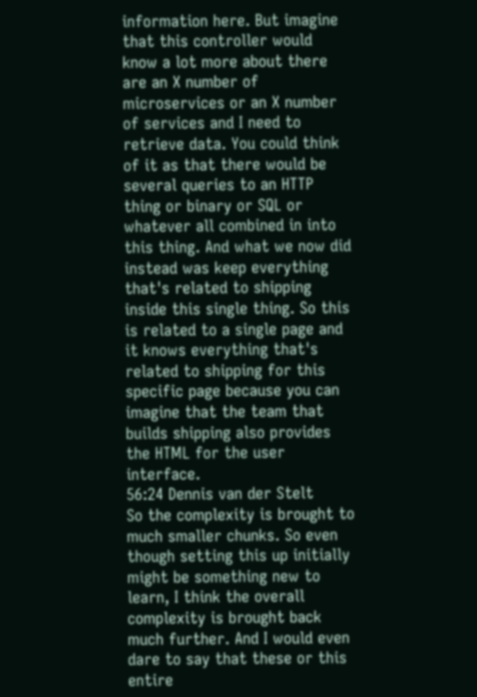information here. But imagine that this controller would know a lot more about there are an X number of microservices or an X number of services and I need to retrieve data. You could think of it as that there would be several queries to an HTTP thing or binary or SQL or whatever all combined in into this thing. And what we now did instead was keep everything that's related to shipping inside this single thing. So this is related to a single page and it knows everything that's related to shipping for this specific page because you can imagine that the team that builds shipping also provides the HTML for the user interface.
56:24 Dennis van der Stelt
So the complexity is brought to much smaller chunks. So even though setting this up initially might be something new to learn, I think the overall complexity is brought back much further. And I would even dare to say that these or this entire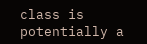class is potentially a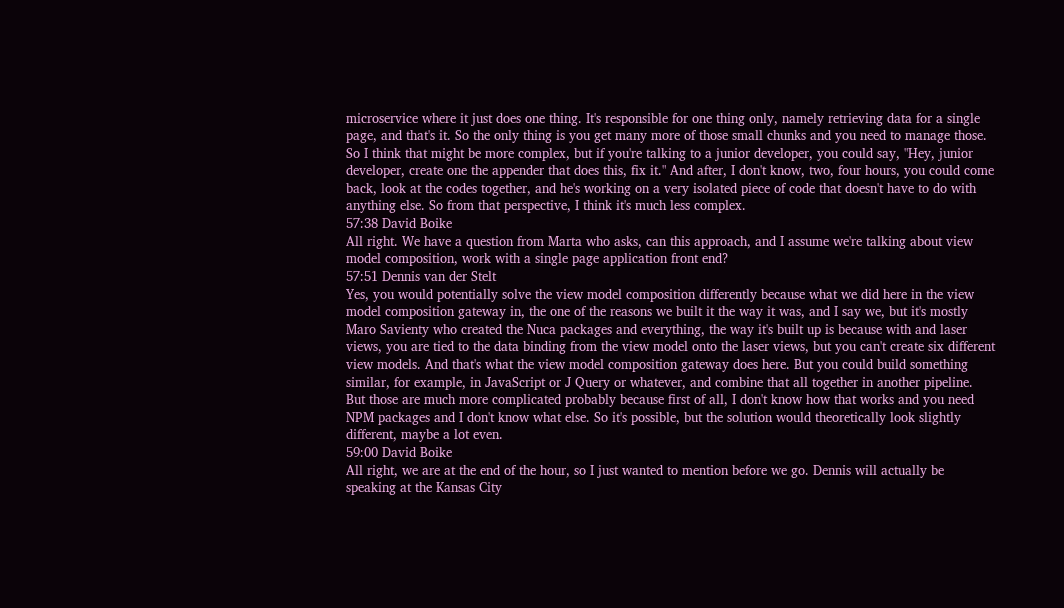microservice where it just does one thing. It's responsible for one thing only, namely retrieving data for a single page, and that's it. So the only thing is you get many more of those small chunks and you need to manage those. So I think that might be more complex, but if you're talking to a junior developer, you could say, "Hey, junior developer, create one the appender that does this, fix it." And after, I don't know, two, four hours, you could come back, look at the codes together, and he's working on a very isolated piece of code that doesn't have to do with anything else. So from that perspective, I think it's much less complex.
57:38 David Boike
All right. We have a question from Marta who asks, can this approach, and I assume we're talking about view model composition, work with a single page application front end?
57:51 Dennis van der Stelt
Yes, you would potentially solve the view model composition differently because what we did here in the view model composition gateway in, the one of the reasons we built it the way it was, and I say we, but it's mostly Maro Savienty who created the Nuca packages and everything, the way it's built up is because with and laser views, you are tied to the data binding from the view model onto the laser views, but you can't create six different view models. And that's what the view model composition gateway does here. But you could build something similar, for example, in JavaScript or J Query or whatever, and combine that all together in another pipeline. But those are much more complicated probably because first of all, I don't know how that works and you need NPM packages and I don't know what else. So it's possible, but the solution would theoretically look slightly different, maybe a lot even.
59:00 David Boike
All right, we are at the end of the hour, so I just wanted to mention before we go. Dennis will actually be speaking at the Kansas City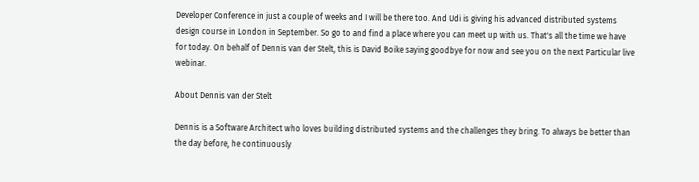Developer Conference in just a couple of weeks and I will be there too. And Udi is giving his advanced distributed systems design course in London in September. So go to and find a place where you can meet up with us. That's all the time we have for today. On behalf of Dennis van der Stelt, this is David Boike saying goodbye for now and see you on the next Particular live webinar.

About Dennis van der Stelt

Dennis is a Software Architect who loves building distributed systems and the challenges they bring. To always be better than the day before, he continuously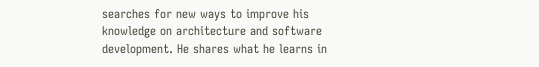searches for new ways to improve his knowledge on architecture and software development. He shares what he learns in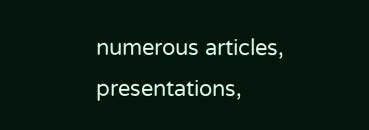numerous articles, presentations,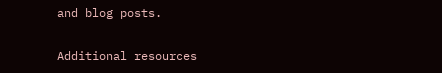and blog posts.

Additional resources